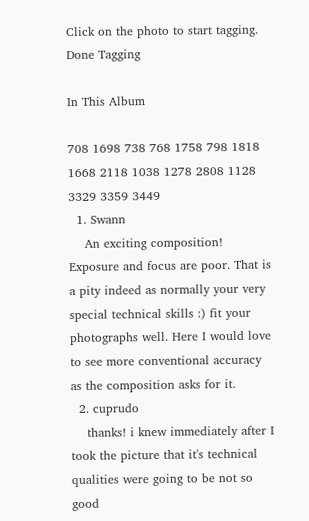Click on the photo to start tagging. Done Tagging

In This Album

708 1698 738 768 1758 798 1818 1668 2118 1038 1278 2808 1128 3329 3359 3449
  1. Swann
    An exciting composition! Exposure and focus are poor. That is a pity indeed as normally your very special technical skills :) fit your photographs well. Here I would love to see more conventional accuracy as the composition asks for it.
  2. cuprudo
    thanks! i knew immediately after I took the picture that it's technical qualities were going to be not so good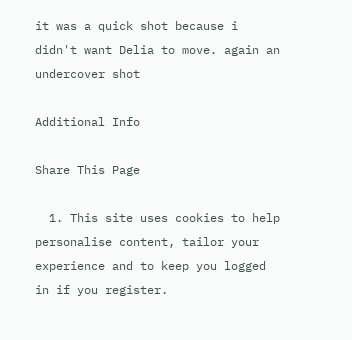it was a quick shot because i didn't want Delia to move. again an undercover shot

Additional Info

Share This Page

  1. This site uses cookies to help personalise content, tailor your experience and to keep you logged in if you register.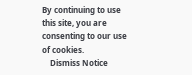By continuing to use this site, you are consenting to our use of cookies.
    Dismiss Notice